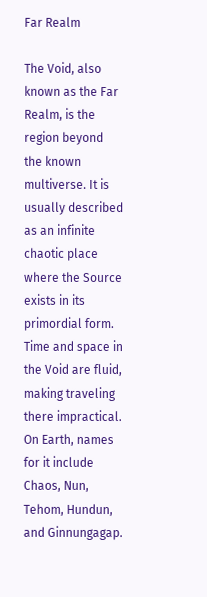Far Realm

The Void, also known as the Far Realm, is the region beyond the known multiverse. It is usually described as an infinite chaotic place where the Source exists in its primordial form. Time and space in the Void are fluid, making traveling there impractical. On Earth, names for it include Chaos, Nun, Tehom, Hundun, and Ginnungagap.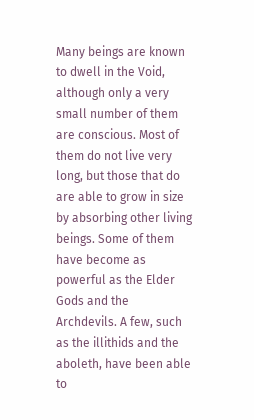Many beings are known to dwell in the Void, although only a very small number of them are conscious. Most of them do not live very long, but those that do are able to grow in size by absorbing other living beings. Some of them have become as powerful as the Elder Gods and the Archdevils. A few, such as the illithids and the aboleth, have been able to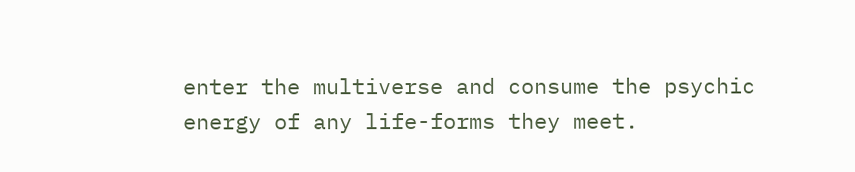enter the multiverse and consume the psychic energy of any life-forms they meet.